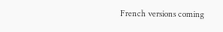French versions coming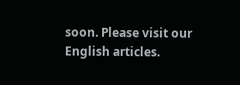soon. Please visit our English articles.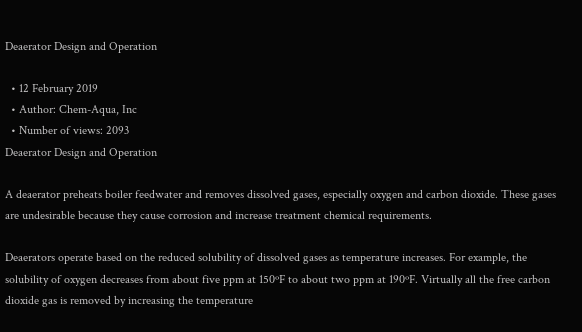Deaerator Design and Operation

  • 12 February 2019
  • Author: Chem-Aqua, Inc
  • Number of views: 2093
Deaerator Design and Operation

A deaerator preheats boiler feedwater and removes dissolved gases, especially oxygen and carbon dioxide. These gases are undesirable because they cause corrosion and increase treatment chemical requirements.

Deaerators operate based on the reduced solubility of dissolved gases as temperature increases. For example, the solubility of oxygen decreases from about five ppm at 150ºF to about two ppm at 190ºF. Virtually all the free carbon dioxide gas is removed by increasing the temperature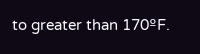to greater than 170ºF.